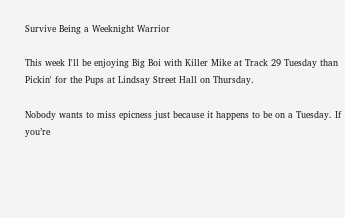Survive Being a Weeknight Warrior

This week I'll be enjoying Big Boi with Killer Mike at Track 29 Tuesday than Pickin' for the Pups at Lindsay Street Hall on Thursday.

Nobody wants to miss epicness just because it happens to be on a Tuesday. If you’re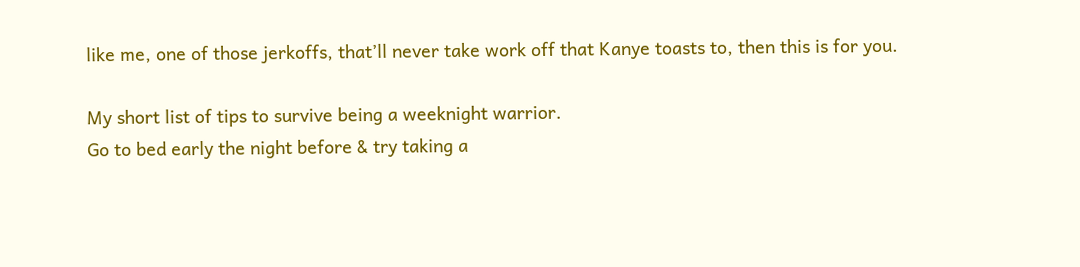like me, one of those jerkoffs, that’ll never take work off that Kanye toasts to, then this is for you.

My short list of tips to survive being a weeknight warrior.
Go to bed early the night before & try taking a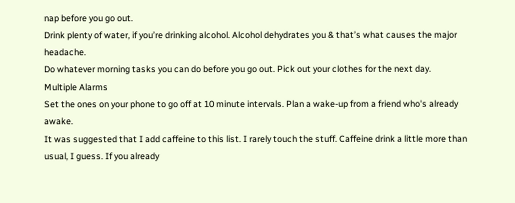nap before you go out.
Drink plenty of water, if you’re drinking alcohol. Alcohol dehydrates you & that’s what causes the major headache.
Do whatever morning tasks you can do before you go out. Pick out your clothes for the next day.
Multiple Alarms
Set the ones on your phone to go off at 10 minute intervals. Plan a wake-up from a friend who's already awake.
It was suggested that I add caffeine to this list. I rarely touch the stuff. Caffeine drink a little more than usual, I guess. If you already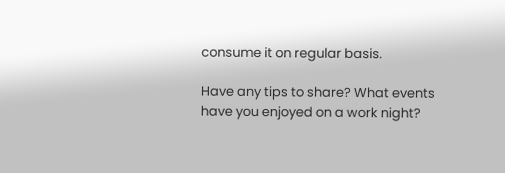consume it on regular basis.

Have any tips to share? What events have you enjoyed on a work night?